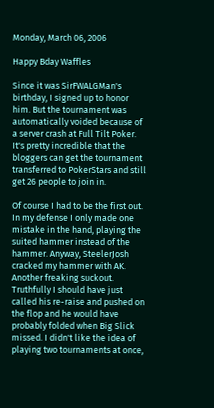Monday, March 06, 2006

Happy Bday Waffles

Since it was SirFWALGMan's birthday, I signed up to honor him. But the tournament was automatically voided because of a server crash at Full Tilt Poker. It's pretty incredible that the bloggers can get the tournament transferred to PokerStars and still get 26 people to join in.

Of course I had to be the first out. In my defense I only made one mistake in the hand, playing the suited hammer instead of the hammer. Anyway, SteelerJosh cracked my hammer with AK. Another freaking suckout. Truthfully I should have just called his re-raise and pushed on the flop and he would have probably folded when Big Slick missed. I didn't like the idea of playing two tournaments at once,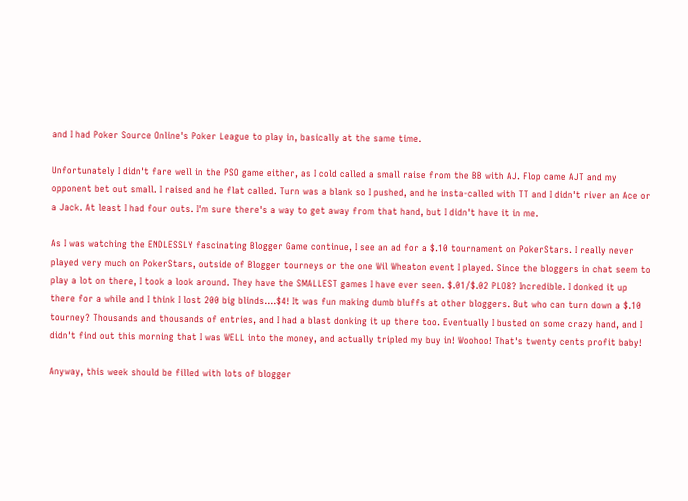and I had Poker Source Online's Poker League to play in, basically at the same time.

Unfortunately I didn't fare well in the PSO game either, as I cold called a small raise from the BB with AJ. Flop came AJT and my opponent bet out small. I raised and he flat called. Turn was a blank so I pushed, and he insta-called with TT and I didn't river an Ace or a Jack. At least I had four outs. I'm sure there's a way to get away from that hand, but I didn't have it in me.

As I was watching the ENDLESSLY fascinating Blogger Game continue, I see an ad for a $.10 tournament on PokerStars. I really never played very much on PokerStars, outside of Blogger tourneys or the one Wil Wheaton event I played. Since the bloggers in chat seem to play a lot on there, I took a look around. They have the SMALLEST games I have ever seen. $.01/$.02 PLO8? Incredible. I donked it up there for a while and I think I lost 200 big blinds....$4! It was fun making dumb bluffs at other bloggers. But who can turn down a $.10 tourney? Thousands and thousands of entries, and I had a blast donking it up there too. Eventually I busted on some crazy hand, and I didn't find out this morning that I was WELL into the money, and actually tripled my buy in! Woohoo! That's twenty cents profit baby!

Anyway, this week should be filled with lots of blogger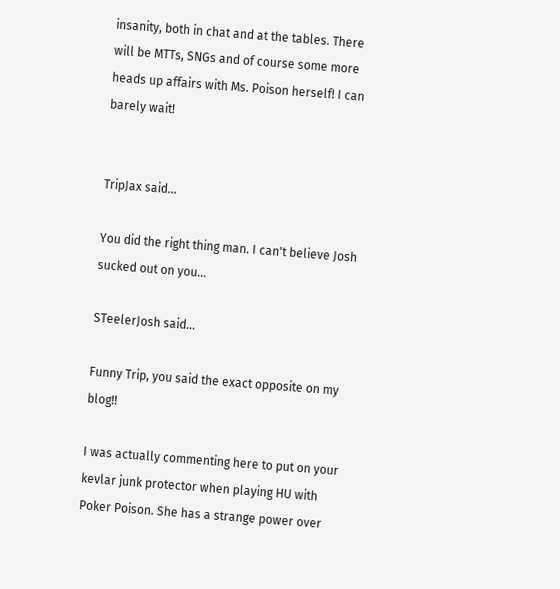insanity, both in chat and at the tables. There will be MTTs, SNGs and of course some more heads up affairs with Ms. Poison herself! I can barely wait!


TripJax said...

You did the right thing man. I can't believe Josh sucked out on you...

STeelerJosh said...

Funny Trip, you said the exact opposite on my blog!!

I was actually commenting here to put on your kevlar junk protector when playing HU with Poker Poison. She has a strange power over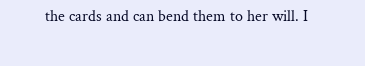the cards and can bend them to her will. I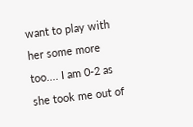want to play with her some more too.... I am 0-2 as she took me out of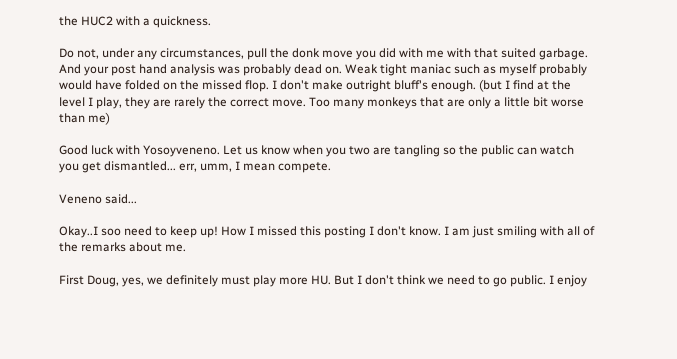the HUC2 with a quickness.

Do not, under any circumstances, pull the donk move you did with me with that suited garbage. And your post hand analysis was probably dead on. Weak tight maniac such as myself probably would have folded on the missed flop. I don't make outright bluff's enough. (but I find at the level I play, they are rarely the correct move. Too many monkeys that are only a little bit worse than me)

Good luck with Yosoyveneno. Let us know when you two are tangling so the public can watch you get dismantled... err, umm, I mean compete.

Veneno said...

Okay..I soo need to keep up! How I missed this posting I don't know. I am just smiling with all of the remarks about me.

First Doug, yes, we definitely must play more HU. But I don't think we need to go public. I enjoy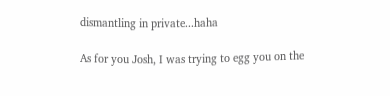dismantling in private...haha

As for you Josh, I was trying to egg you on the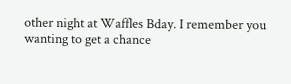other night at Waffles Bday. I remember you wanting to get a chance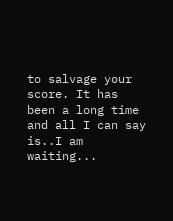to salvage your score. It has been a long time and all I can say is..I am waiting...